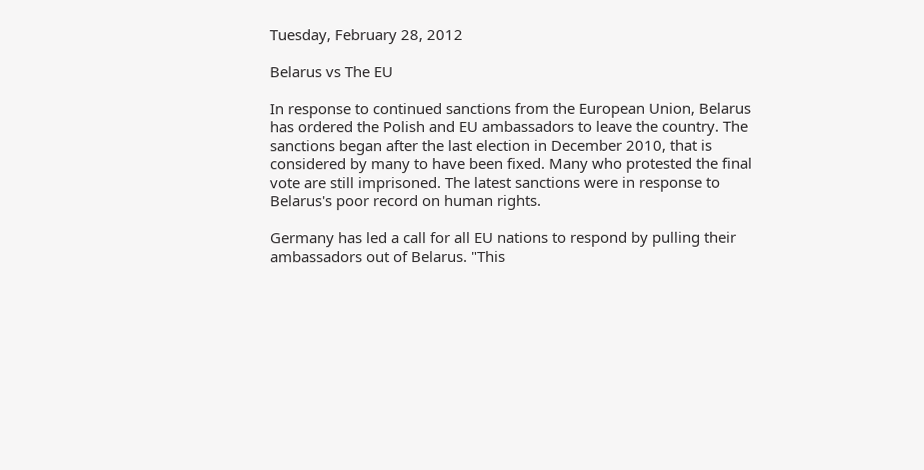Tuesday, February 28, 2012

Belarus vs The EU

In response to continued sanctions from the European Union, Belarus has ordered the Polish and EU ambassadors to leave the country. The sanctions began after the last election in December 2010, that is considered by many to have been fixed. Many who protested the final vote are still imprisoned. The latest sanctions were in response to Belarus's poor record on human rights.

Germany has led a call for all EU nations to respond by pulling their ambassadors out of Belarus. "This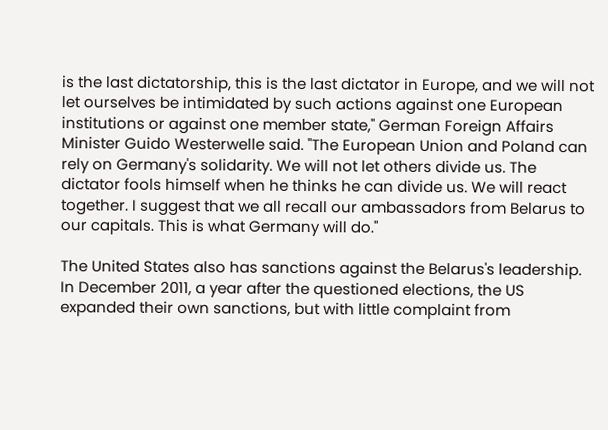is the last dictatorship, this is the last dictator in Europe, and we will not let ourselves be intimidated by such actions against one European institutions or against one member state," German Foreign Affairs Minister Guido Westerwelle said. "The European Union and Poland can rely on Germany's solidarity. We will not let others divide us. The dictator fools himself when he thinks he can divide us. We will react together. I suggest that we all recall our ambassadors from Belarus to our capitals. This is what Germany will do."

The United States also has sanctions against the Belarus's leadership. In December 2011, a year after the questioned elections, the US expanded their own sanctions, but with little complaint from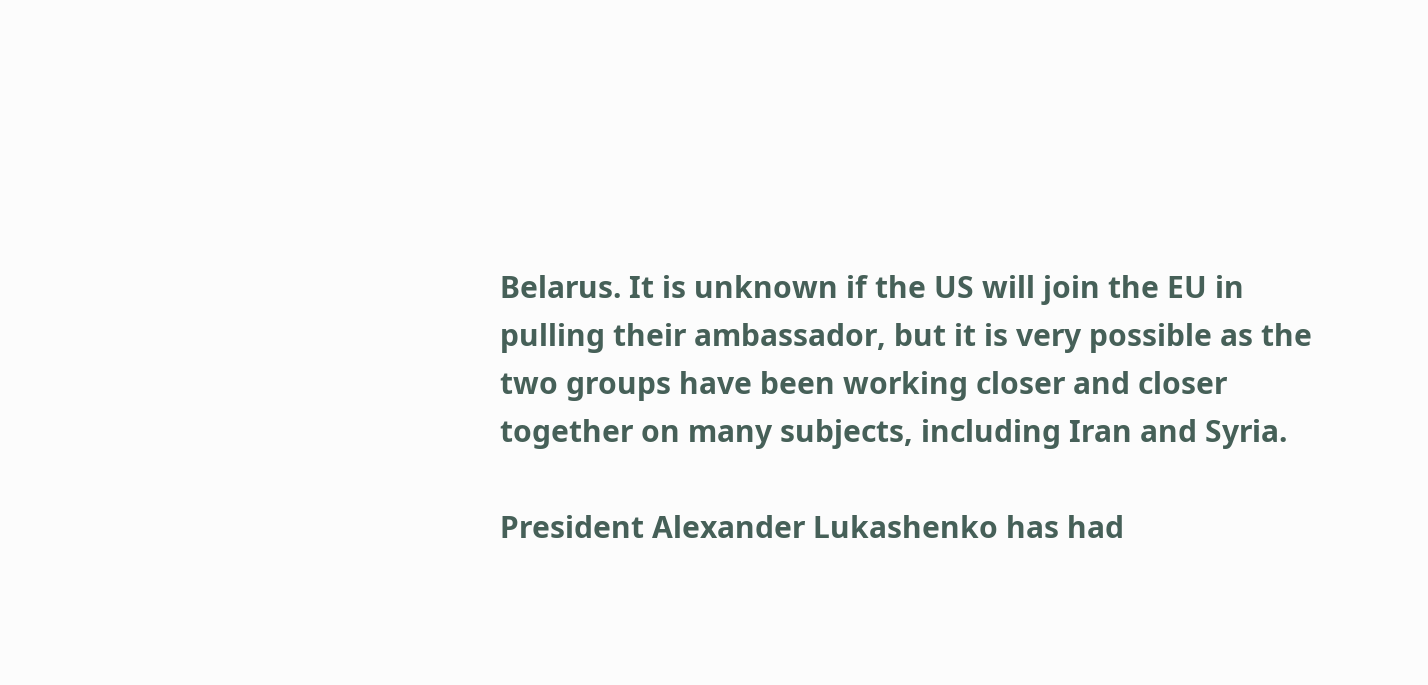Belarus. It is unknown if the US will join the EU in pulling their ambassador, but it is very possible as the two groups have been working closer and closer together on many subjects, including Iran and Syria.

President Alexander Lukashenko has had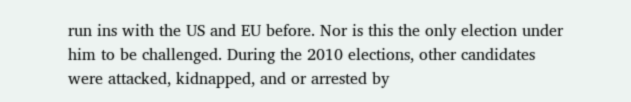run ins with the US and EU before. Nor is this the only election under him to be challenged. During the 2010 elections, other candidates were attacked, kidnapped, and or arrested by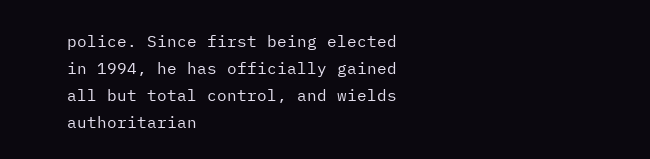police. Since first being elected in 1994, he has officially gained all but total control, and wields authoritarian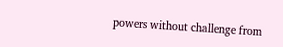powers without challenge from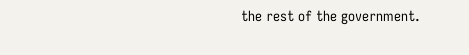the rest of the government.